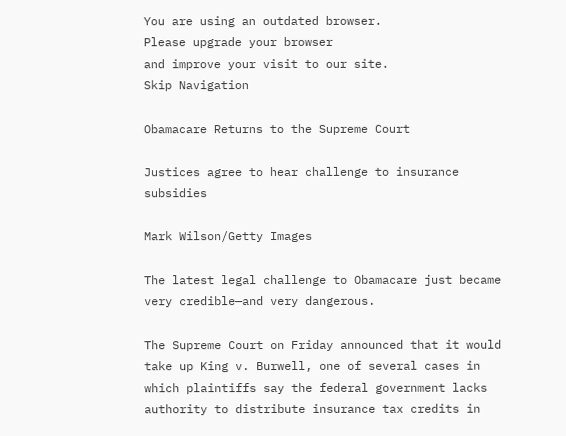You are using an outdated browser.
Please upgrade your browser
and improve your visit to our site.
Skip Navigation

Obamacare Returns to the Supreme Court

Justices agree to hear challenge to insurance subsidies

Mark Wilson/Getty Images

The latest legal challenge to Obamacare just became very credible—and very dangerous.

The Supreme Court on Friday announced that it would take up King v. Burwell, one of several cases in which plaintiffs say the federal government lacks authority to distribute insurance tax credits in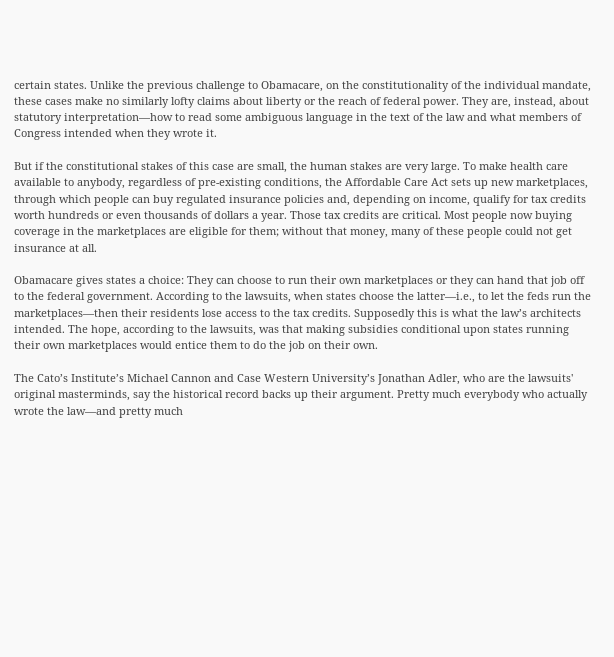certain states. Unlike the previous challenge to Obamacare, on the constitutionality of the individual mandate, these cases make no similarly lofty claims about liberty or the reach of federal power. They are, instead, about statutory interpretation—how to read some ambiguous language in the text of the law and what members of Congress intended when they wrote it.

But if the constitutional stakes of this case are small, the human stakes are very large. To make health care available to anybody, regardless of pre-existing conditions, the Affordable Care Act sets up new marketplaces, through which people can buy regulated insurance policies and, depending on income, qualify for tax credits worth hundreds or even thousands of dollars a year. Those tax credits are critical. Most people now buying coverage in the marketplaces are eligible for them; without that money, many of these people could not get insurance at all.

Obamacare gives states a choice: They can choose to run their own marketplaces or they can hand that job off to the federal government. According to the lawsuits, when states choose the latter—i.e., to let the feds run the marketplaces—then their residents lose access to the tax credits. Supposedly this is what the law’s architects intended. The hope, according to the lawsuits, was that making subsidies conditional upon states running their own marketplaces would entice them to do the job on their own.

The Cato’s Institute’s Michael Cannon and Case Western University’s Jonathan Adler, who are the lawsuits' original masterminds, say the historical record backs up their argument. Pretty much everybody who actually wrote the law—and pretty much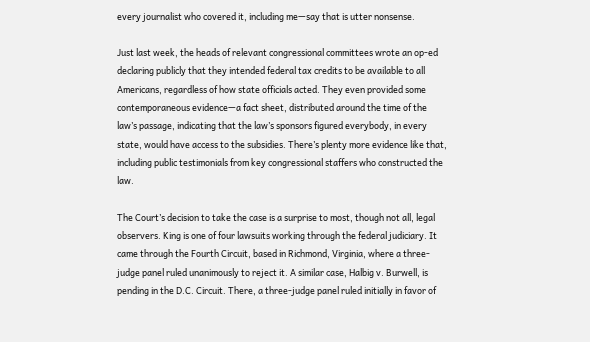every journalist who covered it, including me—say that is utter nonsense.

Just last week, the heads of relevant congressional committees wrote an op-ed declaring publicly that they intended federal tax credits to be available to all Americans, regardless of how state officials acted. They even provided some contemporaneous evidence—a fact sheet, distributed around the time of the law’s passage, indicating that the law’s sponsors figured everybody, in every state, would have access to the subsidies. There’s plenty more evidence like that, including public testimonials from key congressional staffers who constructed the law.

The Court’s decision to take the case is a surprise to most, though not all, legal observers. King is one of four lawsuits working through the federal judiciary. It came through the Fourth Circuit, based in Richmond, Virginia, where a three-judge panel ruled unanimously to reject it. A similar case, Halbig v. Burwell, is pending in the D.C. Circuit. There, a three-judge panel ruled initially in favor of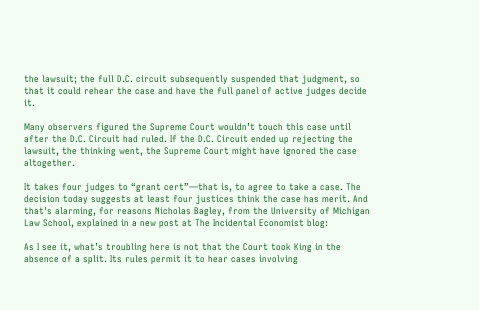the lawsuit; the full D.C. circuit subsequently suspended that judgment, so that it could rehear the case and have the full panel of active judges decide it.

Many observers figured the Supreme Court wouldn’t touch this case until after the D.C. Circuit had ruled. If the D.C. Circuit ended up rejecting the lawsuit, the thinking went, the Supreme Court might have ignored the case altogether.

It takes four judges to “grant cert”—that is, to agree to take a case. The decision today suggests at least four justices think the case has merit. And that's alarming, for reasons Nicholas Bagley, from the University of Michigan Law School, explained in a new post at The Incidental Economist blog:

As I see it, what’s troubling here is not that the Court took King in the absence of a split. Its rules permit it to hear cases involving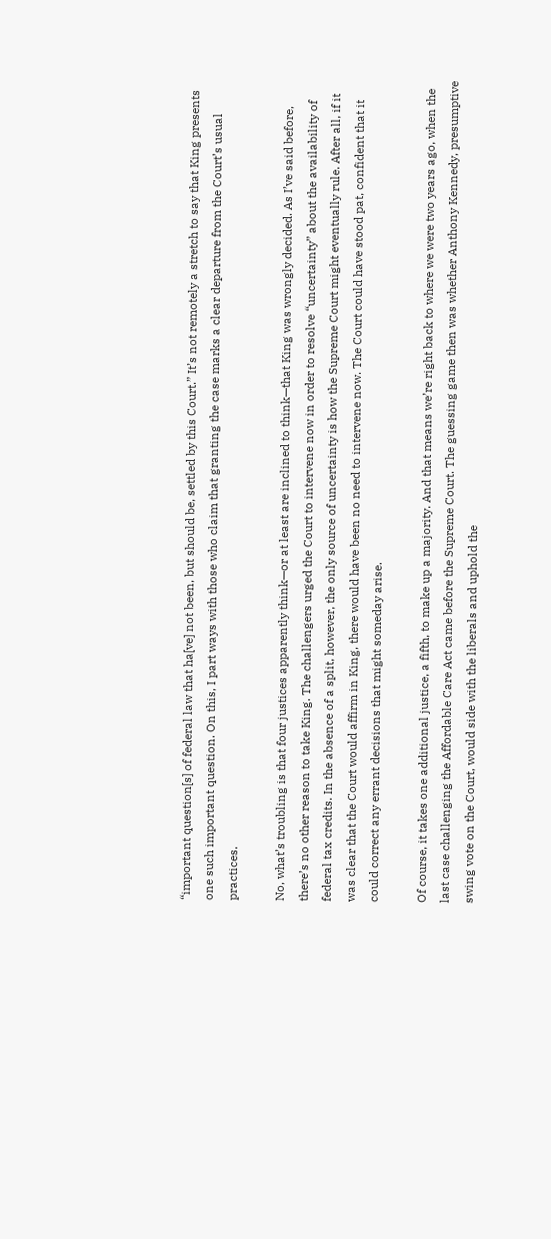“important question[s] of federal law that ha[ve] not been, but should be, settled by this Court.” It’s not remotely a stretch to say that King presents one such important question. On this, I part ways with those who claim that granting the case marks a clear departure from the Court’s usual practices.

No, what’s troubling is that four justices apparently think—or at least are inclined to think—that King was wrongly decided. As I’ve said before, there’s no other reason to take King. The challengers urged the Court to intervene now in order to resolve “uncertainty” about the availability of federal tax credits. In the absence of a split, however, the only source of uncertainty is how the Supreme Court might eventually rule. After all, if it was clear that the Court would affirm in King, there would have been no need to intervene now. The Court could have stood pat, confident that it could correct any errant decisions that might someday arise.

Of course, it takes one additional justice, a fifth, to make up a majority. And that means we’re right back to where we were two years ago, when the last case challenging the Affordable Care Act came before the Supreme Court. The guessing game then was whether Anthony Kennedy, presumptive swing vote on the Court, would side with the liberals and uphold the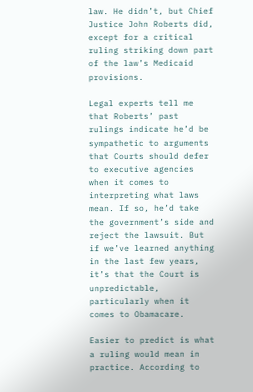law. He didn’t, but Chief Justice John Roberts did, except for a critical ruling striking down part of the law’s Medicaid provisions.

Legal experts tell me that Roberts’ past rulings indicate he’d be sympathetic to arguments that Courts should defer to executive agencies when it comes to interpreting what laws mean. If so, he’d take the government’s side and reject the lawsuit. But if we’ve learned anything in the last few years, it’s that the Court is unpredictable, particularly when it comes to Obamacare.

Easier to predict is what a ruling would mean in practice. According to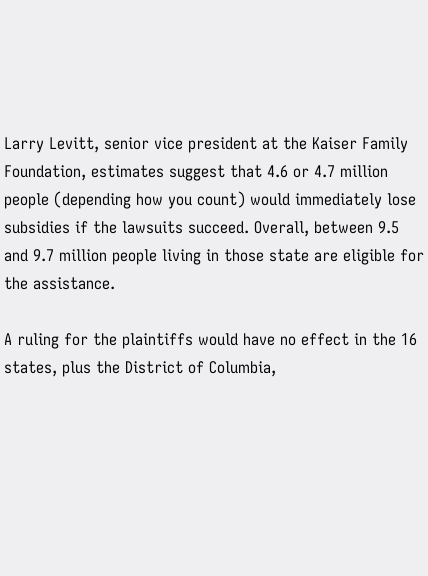Larry Levitt, senior vice president at the Kaiser Family Foundation, estimates suggest that 4.6 or 4.7 million people (depending how you count) would immediately lose subsidies if the lawsuits succeed. Overall, between 9.5 and 9.7 million people living in those state are eligible for the assistance.

A ruling for the plaintiffs would have no effect in the 16 states, plus the District of Columbia,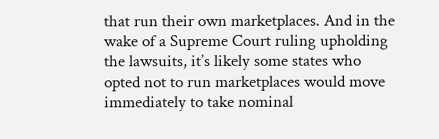that run their own marketplaces. And in the wake of a Supreme Court ruling upholding the lawsuits, it’s likely some states who opted not to run marketplaces would move immediately to take nominal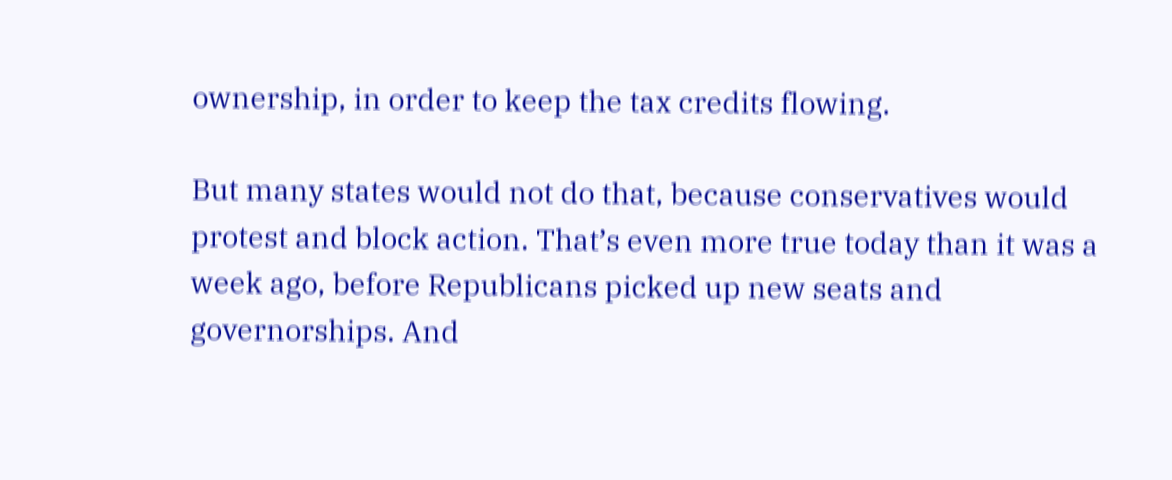ownership, in order to keep the tax credits flowing.

But many states would not do that, because conservatives would protest and block action. That’s even more true today than it was a week ago, before Republicans picked up new seats and governorships. And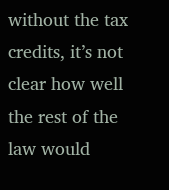without the tax credits, it’s not clear how well the rest of the law would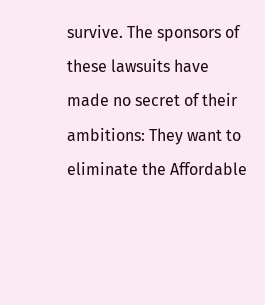survive. The sponsors of these lawsuits have made no secret of their ambitions: They want to eliminate the Affordable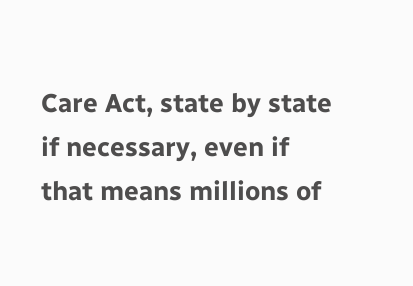Care Act, state by state if necessary, even if that means millions of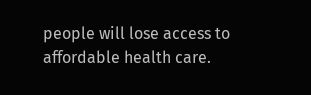people will lose access to affordable health care.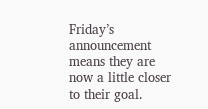Friday’s announcement means they are now a little closer to their goal.